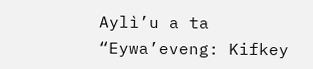Aylì’u a ta “Eywa’eveng: Kifkey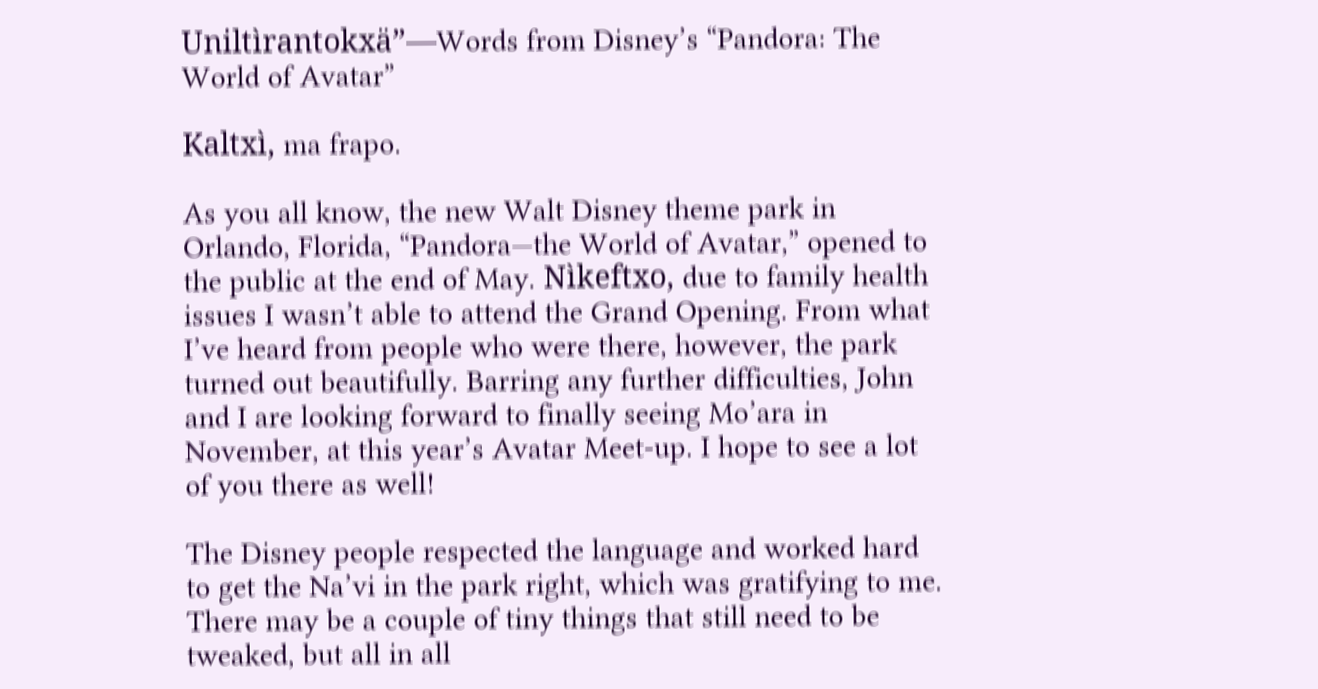Uniltìrantokxä”—Words from Disney’s “Pandora: The World of Avatar”

Kaltxì, ma frapo.

As you all know, the new Walt Disney theme park in Orlando, Florida, “Pandora—the World of Avatar,” opened to the public at the end of May. Nìkeftxo, due to family health issues I wasn’t able to attend the Grand Opening. From what I’ve heard from people who were there, however, the park turned out beautifully. Barring any further difficulties, John and I are looking forward to finally seeing Mo’ara in November, at this year’s Avatar Meet-up. I hope to see a lot of you there as well!

The Disney people respected the language and worked hard to get the Na’vi in the park right, which was gratifying to me. There may be a couple of tiny things that still need to be tweaked, but all in all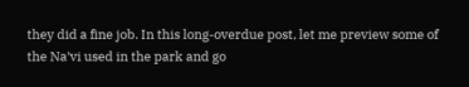they did a fine job. In this long-overdue post, let me preview some of the Na’vi used in the park and go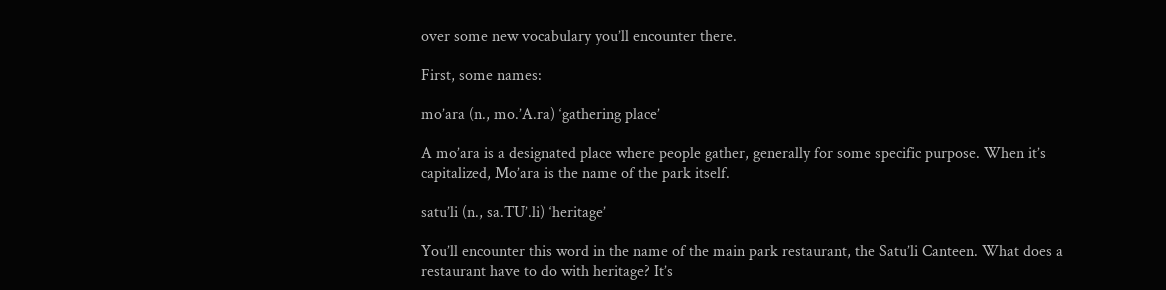over some new vocabulary you’ll encounter there.

First, some names:

mo’ara (n., mo.’A.ra) ‘gathering place’

A mo’ara is a designated place where people gather, generally for some specific purpose. When it’s capitalized, Mo’ara is the name of the park itself.

satu’li (n., sa.TU’.li) ‘heritage’

You’ll encounter this word in the name of the main park restaurant, the Satu’li Canteen. What does a restaurant have to do with heritage? It’s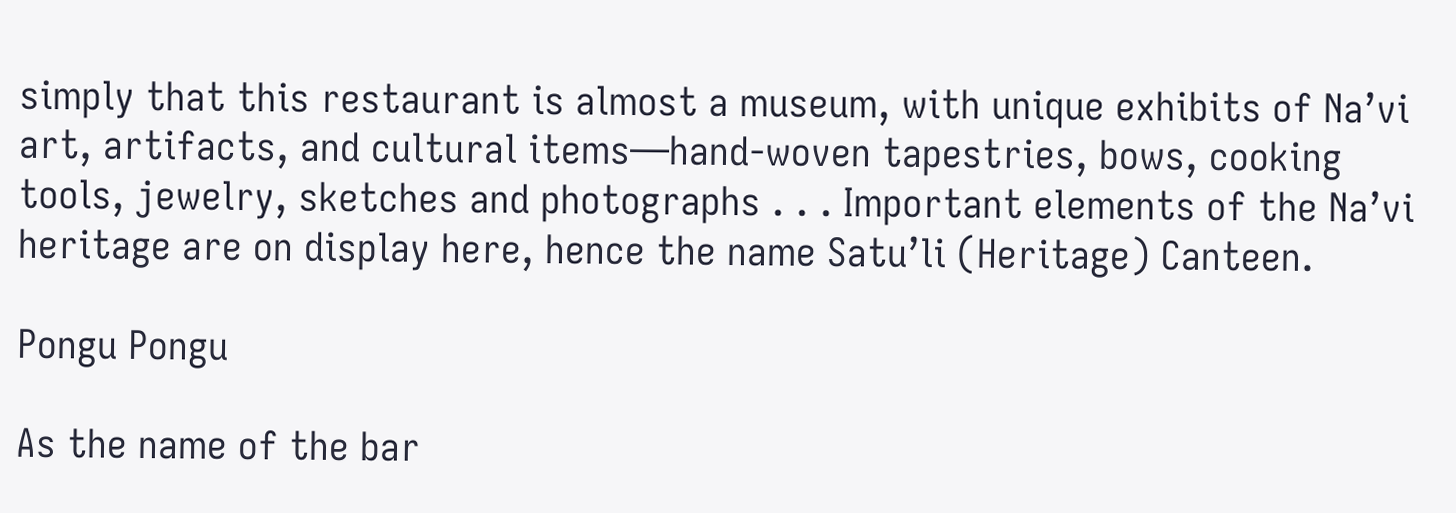simply that this restaurant is almost a museum, with unique exhibits of Na’vi art, artifacts, and cultural items—hand-woven tapestries, bows, cooking tools, jewelry, sketches and photographs . . . Important elements of the Na’vi heritage are on display here, hence the name Satu’li (Heritage) Canteen.

Pongu Pongu

As the name of the bar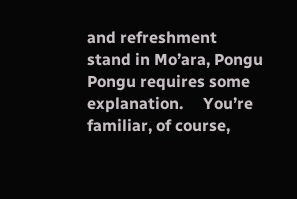and refreshment stand in Mo’ara, Pongu Pongu requires some explanation.     You’re familiar, of course,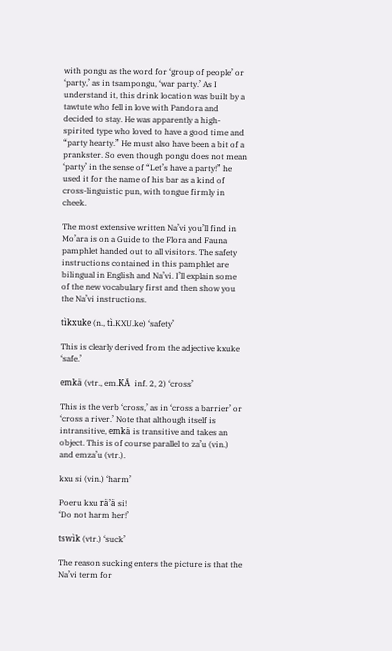with pongu as the word for ‘group of people’ or ‘party,’ as in tsampongu, ‘war party.’ As I understand it, this drink location was built by a tawtute who fell in love with Pandora and decided to stay. He was apparently a high-spirited type who loved to have a good time and “party hearty.” He must also have been a bit of a prankster. So even though pongu does not mean ‘party’ in the sense of “Let’s have a party!” he used it for the name of his bar as a kind of cross-linguistic pun, with tongue firmly in cheek.

The most extensive written Na’vi you’ll find in Mo’ara is on a Guide to the Flora and Fauna pamphlet handed out to all visitors. The safety instructions contained in this pamphlet are bilingual in English and Na’vi. I’ll explain some of the new vocabulary first and then show you the Na’vi instructions.

tìkxuke (n., tì.KXU.ke) ‘safety’

This is clearly derived from the adjective kxuke ‘safe.’

emkä (vtr., em.KÄ  inf. 2, 2) ‘cross’

This is the verb ‘cross,’ as in ‘cross a barrier’ or ‘cross a river.’ Note that although itself is intransitive, emkä is transitive and takes an object. This is of course parallel to za’u (vin.) and emza’u (vtr.).

kxu si (vin.) ‘harm’

Poeru kxu rä’ä si!
‘Do not harm her!’

tswìk (vtr.) ‘suck’

The reason sucking enters the picture is that the Na’vi term for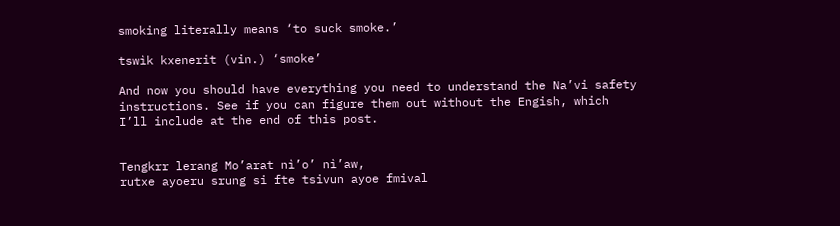smoking literally means ‘to suck smoke.’

tswìk kxenerit (vin.) ‘smoke’

And now you should have everything you need to understand the Na’vi safety instructions. See if you can figure them out without the Engish, which I’ll include at the end of this post.


Tengkrr lerang Mo’arat nì’o’ nì’aw,
rutxe ayoeru srung si fte tsivun ayoe fmival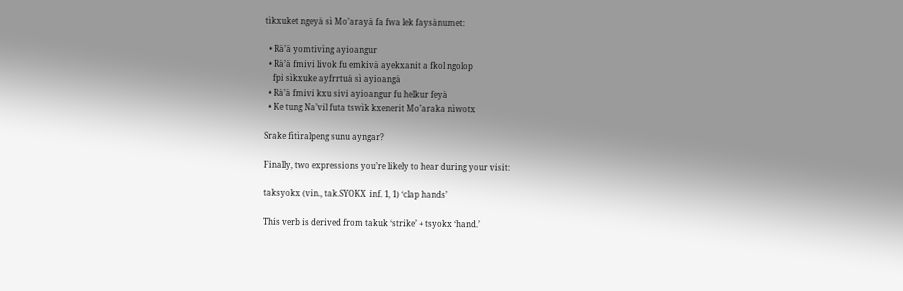tìkxuket ngeyä sì Mo’arayä fa fwa lek faysänumet:

  • Rä’ä yomtivìng ayioangur
  • Rä’ä fmivi livok fu emkivä ayekxanit a fkol ngolop
    fpi sìkxuke ayfrrtuä sì ayioangä
  • Rä’ä fmivi kxu sivi ayioangur fu helkur feyä
  • Ke tung Na’vil futa tswìk kxenerit Mo’araka nìwotx

Srake fìtìralpeng sunu ayngar?

Finally, two expressions you’re likely to hear during your visit:

taksyokx (vin., tak.SYOKX  inf. 1, 1) ‘clap hands’

This verb is derived from takuk ‘strike’ + tsyokx ‘hand.’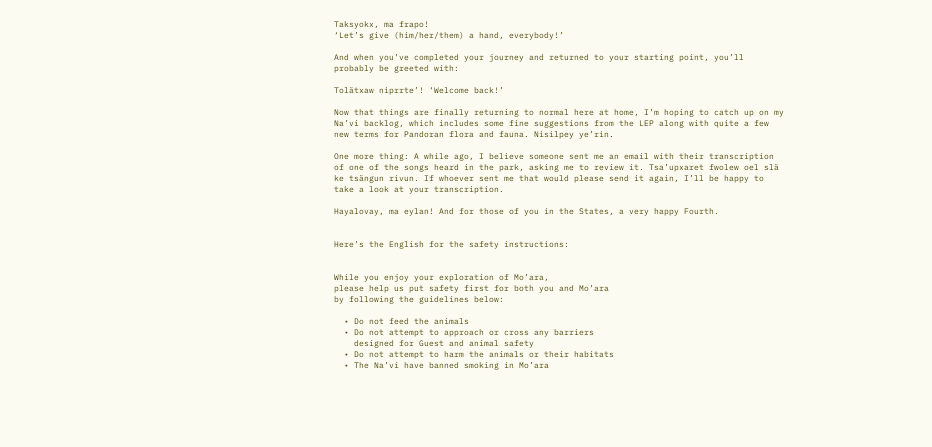Taksyokx, ma frapo!
‘Let’s give (him/her/them) a hand, everybody!’

And when you’ve completed your journey and returned to your starting point, you’ll probably be greeted with:

Tolätxaw nìprrte’! ‘Welcome back!’

Now that things are finally returning to normal here at home, I’m hoping to catch up on my Na’vi backlog, which includes some fine suggestions from the LEP along with quite a few new terms for Pandoran flora and fauna. Nìsìlpey ye’rìn.

One more thing: A while ago, I believe someone sent me an email with their transcription of one of the songs heard in the park, asking me to review it. Tsa’upxaret fwolew oel slä ke tsängun rivun. If whoever sent me that would please send it again, I’ll be happy to take a look at your transcription.

Hayalovay, ma eylan! And for those of you in the States, a very happy Fourth.


Here’s the English for the safety instructions:


While you enjoy your exploration of Mo’ara,
please help us put safety first for both you and Mo’ara
by following the guidelines below:

  • Do not feed the animals
  • Do not attempt to approach or cross any barriers
    designed for Guest and animal safety
  • Do not attempt to harm the animals or their habitats
  • The Na’vi have banned smoking in Mo’ara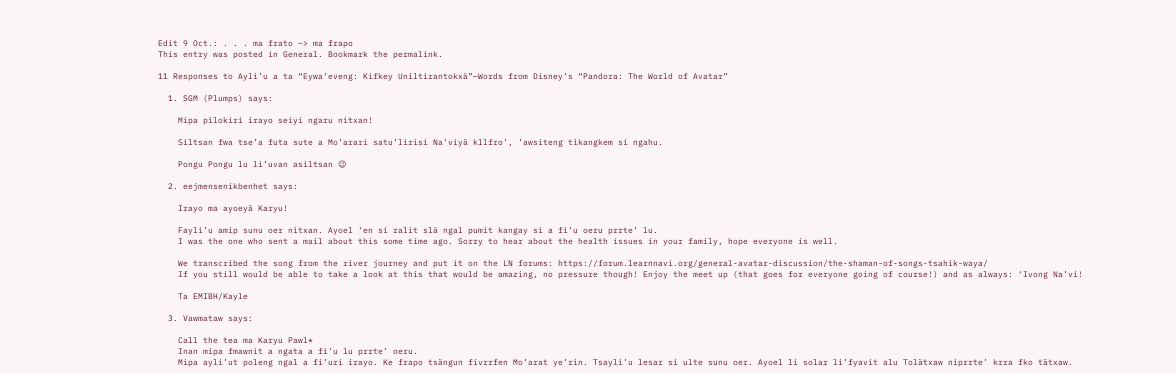Edit 9 Oct.: . . . ma frato –> ma frapo
This entry was posted in General. Bookmark the permalink.

11 Responses to Aylì’u a ta “Eywa’eveng: Kifkey Uniltìrantokxä”—Words from Disney’s “Pandora: The World of Avatar”

  1. SGM (Plumps) says:

    Mipa pìlokìri irayo seiyi ngaru nìtxan!

    Sìltsan fwa tse’a futa sute a Mo’arari satu’lirisì Na’viyä kllfro’, ’awsiteng tìkangkem si ngahu.

    Pongu Pongu lu lì’uvan asìltsan 😉

  2. eejmensenikbenhet says:

    Irayo ma ayoeyä Karyu!

    Faylì’u amip sunu oer nìtxan. Ayoel ‘en si ralit slä ngal pumit kangay si a fì’u oeru prrte’ lu.
    I was the one who sent a mail about this some time ago. Sorry to hear about the health issues in your family, hope everyone is well.

    We transcribed the song from the river journey and put it on the LN forums: https://forum.learnnavi.org/general-avatar-discussion/the-shaman-of-songs-tsahik-waya/
    If you still would be able to take a look at this that would be amazing, no pressure though! Enjoy the meet up (that goes for everyone going of course!) and as always: ‘Ivong Na’vi!

    Ta EMIBH/Kayle

  3. Vawmataw says:

    Call the tea ma Karyu Pawl*
    Inan mipa fmawnit a ngata a fì’u lu prrte’ oeru.
    Mipa aylì’ut poleng ngal a fì’uri irayo. Ke frapo tsängun fivrrfen Mo’arat ye’rìn. Tsaylì’u lesar si ulte sunu oer. Ayoel li solar lì’fyavit alu Tolätxaw nìprrte’ krra fko tätxaw.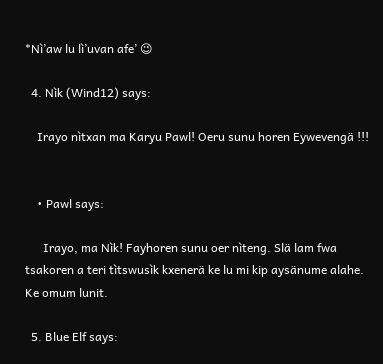*Nì’aw lu lì’uvan afe’ 😉

  4. Nìk (Wind12) says:

    Irayo nìtxan ma Karyu Pawl! Oeru sunu horen Eywevengä !!!


    • Pawl says:

      Irayo, ma Nìk! Fayhoren sunu oer nìteng. Slä lam fwa tsakoren a teri tìtswusìk kxenerä ke lu mi kip aysänume alahe. Ke omum lunit.

  5. Blue Elf says: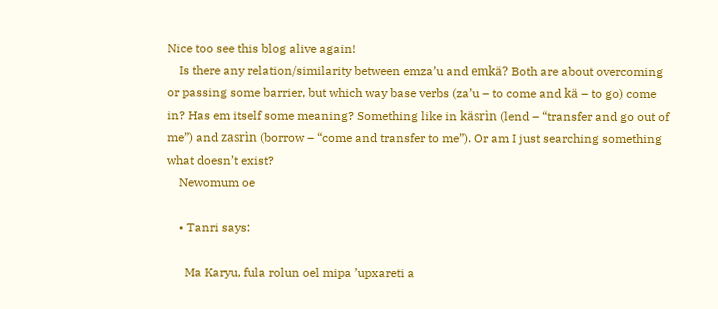Nice too see this blog alive again!
    Is there any relation/similarity between emza’u and emkä? Both are about overcoming or passing some barrier, but which way base verbs (za’u – to come and kä – to go) come in? Has em itself some meaning? Something like in käsrìn (lend – “transfer and go out of me”) and zasrìn (borrow – “come and transfer to me”). Or am I just searching something what doesn’t exist?
    Newomum oe

    • Tanri says:

      Ma Karyu, fula rolun oel mipa ’upxareti a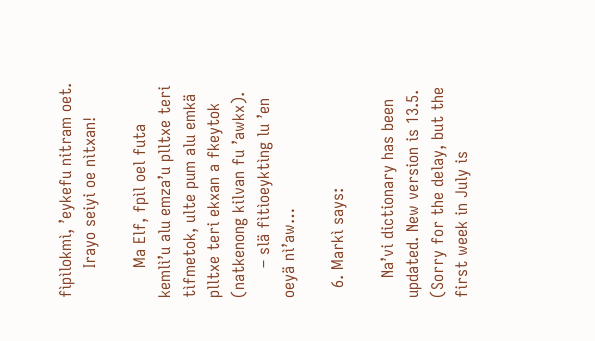fìpìlokmì, ’eykefu nitram oet.
      Irayo seiyi oe nìtxan!

      Ma Elf, fpìl oel futa kemlì’u alu emza’u plltxe teri tìfmetok, ulte pum alu emkä plltxe teri ekxan a fkeytok (natkenong kilvan fu ’awkx).
      – slä fìtìoeyktìng lu ’en oeyä nì’aw…

  6. Markì says:

    Na’vi dictionary has been updated. New version is 13.5. (Sorry for the delay, but the first week in July is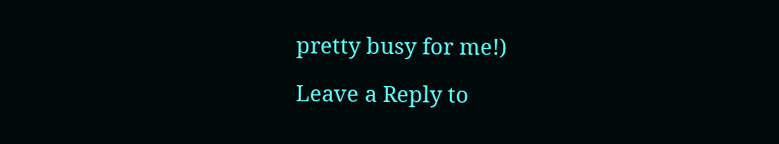pretty busy for me!)

Leave a Reply to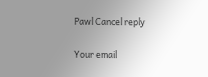Pawl Cancel reply

Your email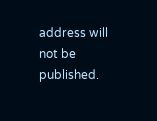address will not be published.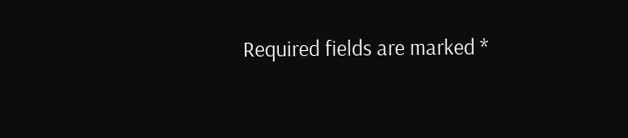Required fields are marked *